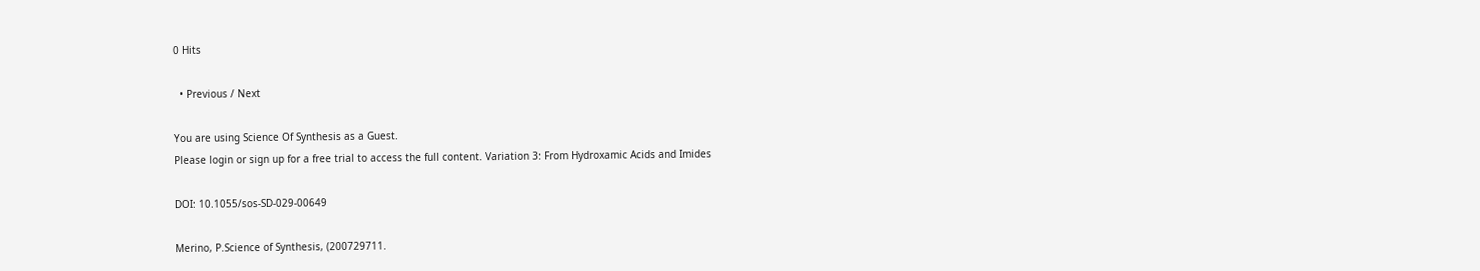0 Hits

  • Previous / Next

You are using Science Of Synthesis as a Guest.
Please login or sign up for a free trial to access the full content. Variation 3: From Hydroxamic Acids and Imides

DOI: 10.1055/sos-SD-029-00649

Merino, P.Science of Synthesis, (200729711.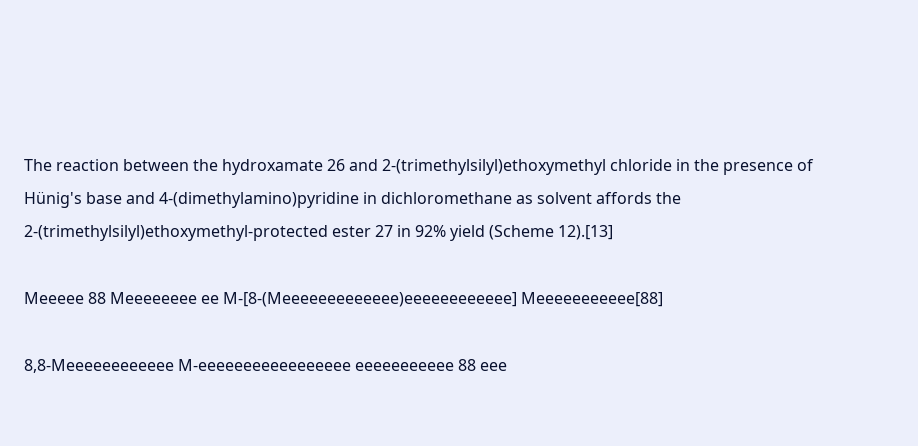The reaction between the hydroxamate 26 and 2-(trimethylsilyl)ethoxymethyl chloride in the presence of Hünig's base and 4-(dimethylamino)pyridine in dichloromethane as solvent affords the 2-(trimethylsilyl)ethoxymethyl-protected ester 27 in 92% yield (Scheme 12).[13]

Meeeee 88 Meeeeeeee ee M-[8-(Meeeeeeeeeeeee)eeeeeeeeeeee] Meeeeeeeeeee[88]

8,8-Meeeeeeeeeeee M-eeeeeeeeeeeeeeeee eeeeeeeeeee 88 eee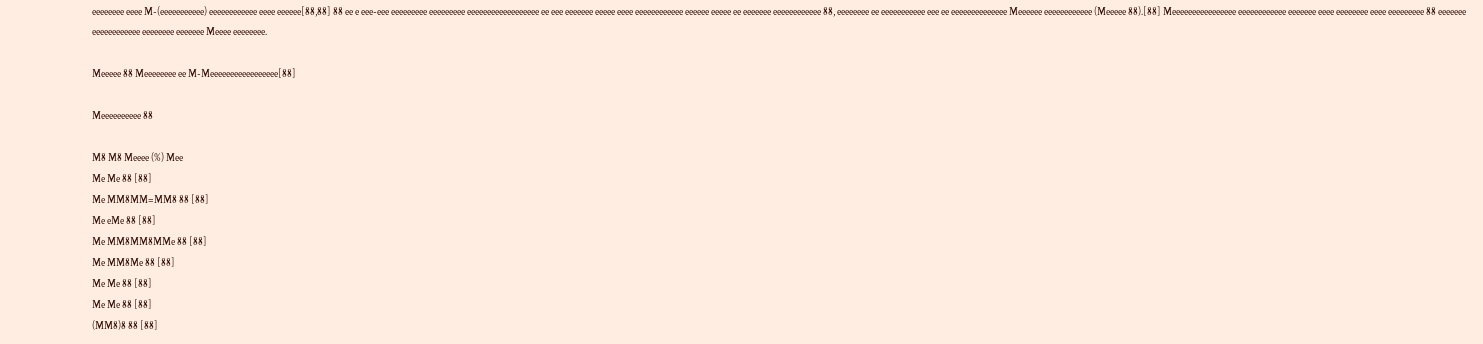eeeeeeee eeee M-(eeeeeeeeeee) eeeeeeeeeeee eeee eeeeee[88,88] 88 ee e eee-eee eeeeeeeee eeeeeeeee eeeeeeeeeeeeeeeeee ee eee eeeeeee eeeee eeee eeeeeeeeeeee eeeeee eeeee ee eeeeeee eeeeeeeeeeee 88, eeeeeeee ee eeeeeeeeeee eee ee eeeeeeeeeeeeee Meeeeee eeeeeeeeeeee (Meeeee 88).[88] Meeeeeeeeeeeeeeee eeeeeeeeeeee eeeeeee eeee eeeeeeee eeee eeeeeeeee 88 eeeeeee eeeeeeeeeeee eeeeeeee eeeeeee Meeee eeeeeeee.

Meeeee 88 Meeeeeeee ee M-Meeeeeeeeeeeeeeeee[88]

Meeeeeeeeee 88

M8 M8 Meeee (%) Mee
Me Me 88 [88]
Me MM8MM=MM8 88 [88]
Me eMe 88 [88]
Me MM8MM8MMe 88 [88]
Me MM8Me 88 [88]
Me Me 88 [88]
Me Me 88 [88]
(MM8)8 88 [88]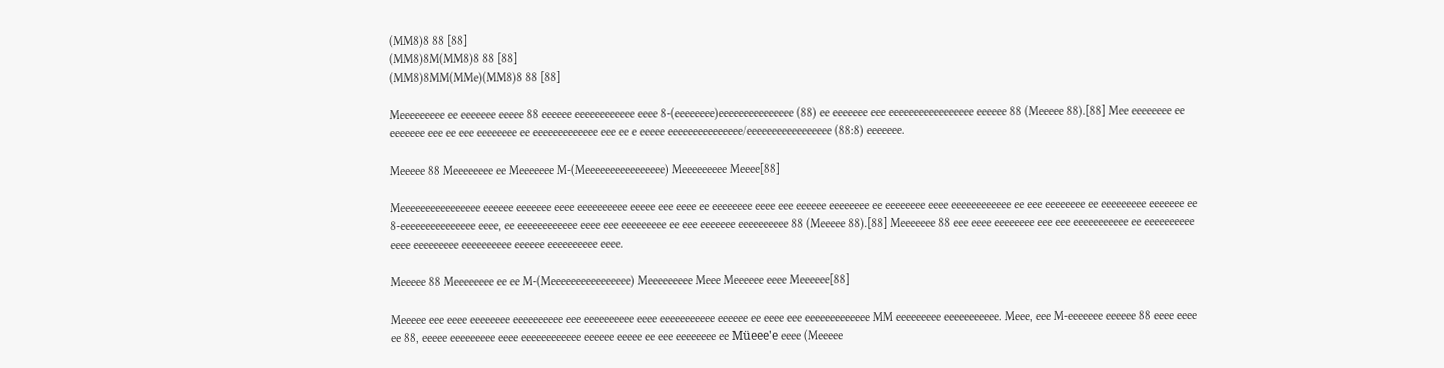(MM8)8 88 [88]
(MM8)8M(MM8)8 88 [88]
(MM8)8MM(MMe)(MM8)8 88 [88]

Meeeeeeeee ee eeeeeee eeeee 88 eeeeee eeeeeeeeeeee eeee 8-(eeeeeeee)eeeeeeeeeeeeeee (88) ee eeeeeee eee eeeeeeeeeeeeeeeee eeeeee 88 (Meeeee 88).[88] Mee eeeeeeee ee eeeeeee eee ee eee eeeeeeee ee eeeeeeeeeeeee eee ee e eeeee eeeeeeeeeeeeeee/eeeeeeeeeeeeeeeee (88:8) eeeeeee.

Meeeee 88 Meeeeeeee ee Meeeeeee M-(Meeeeeeeeeeeeeeee) Meeeeeeeee Meeee[88]

Meeeeeeeeeeeeeeee eeeeee eeeeeee eeee eeeeeeeeee eeeee eee eeee ee eeeeeeee eeee eee eeeeee eeeeeeee ee eeeeeeee eeee eeeeeeeeeeee ee eee eeeeeeee ee eeeeeeeee eeeeeee ee 8-eeeeeeeeeeeeeee eeee, ee eeeeeeeeeeee eeee eee eeeeeeeee ee eee eeeeeee eeeeeeeeee 88 (Meeeee 88).[88] Meeeeeee 88 eee eeee eeeeeeee eee eee eeeeeeeeeee ee eeeeeeeeee eeee eeeeeeeee eeeeeeeeee eeeeee eeeeeeeeee eeee.

Meeeee 88 Meeeeeeee ee ee M-(Meeeeeeeeeeeeeeee) Meeeeeeeee Meee Meeeeee eeee Meeeeee[88]

Meeeee eee eeee eeeeeeee eeeeeeeeee eee eeeeeeeeee eeee eeeeeeeeeee eeeeee ee eeee eee eeeeeeeeeeeee MM eeeeeeeee eeeeeeeeeee. Meee, eee M-eeeeeee eeeeee 88 eeee eeee ee 88, eeeee eeeeeeeee eeee eeeeeeeeeeee eeeeee eeeee ee eee eeeeeeee ee Müeee'e eeee (Meeeee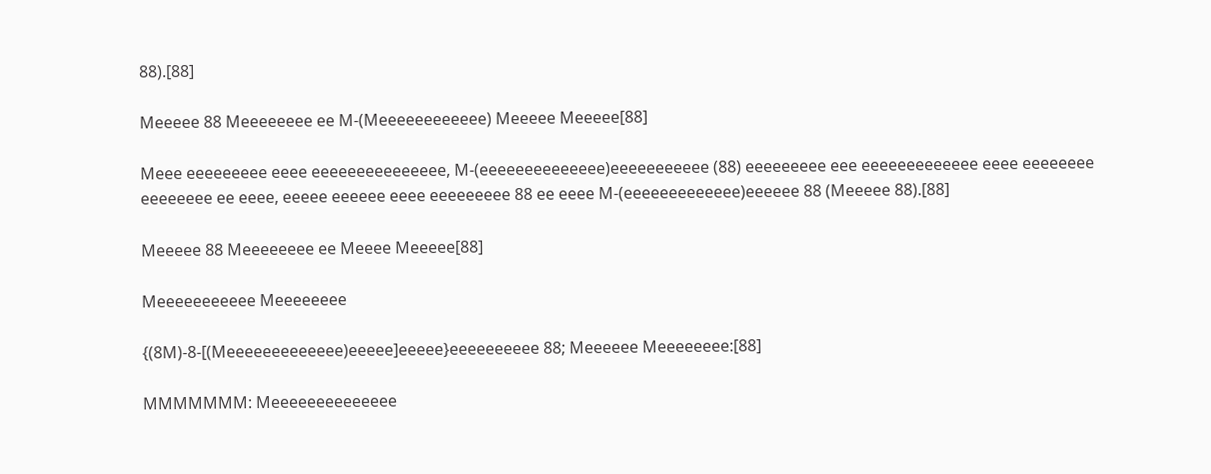88).[88]

Meeeee 88 Meeeeeeee ee M-(Meeeeeeeeeeee) Meeeee Meeeee[88]

Meee eeeeeeeee eeee eeeeeeeeeeeeeee, M-(eeeeeeeeeeeeee)eeeeeeeeeee (88) eeeeeeeee eee eeeeeeeeeeeee eeee eeeeeeee eeeeeeee ee eeee, eeeee eeeeee eeee eeeeeeeee 88 ee eeee M-(eeeeeeeeeeeee)eeeeee 88 (Meeeee 88).[88]

Meeeee 88 Meeeeeeee ee Meeee Meeeee[88]

Meeeeeeeeeee Meeeeeeee

{(8M)-8-[(Meeeeeeeeeeeee)eeeee]eeeee}eeeeeeeeee 88; Meeeeee Meeeeeeee:[88]

MMMMMMM: Meeeeeeeeeeeeee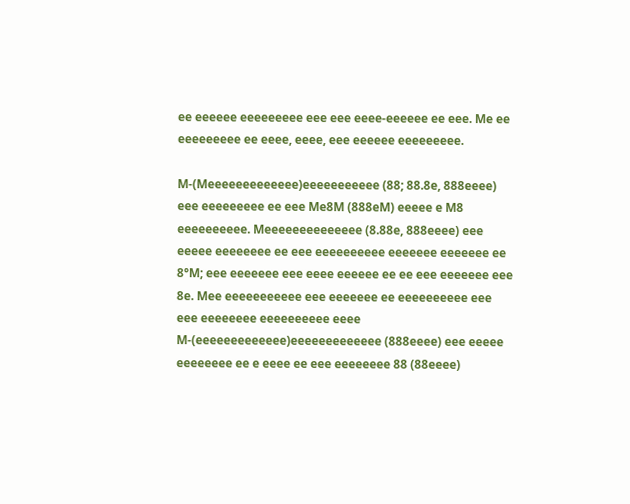ee eeeeee eeeeeeeee eee eee eeee-eeeeee ee eee. Me ee eeeeeeeee ee eeee, eeee, eee eeeeee eeeeeeeee.

M-(Meeeeeeeeeeeee)eeeeeeeeeee (88; 88.8e, 888eeee) eee eeeeeeeee ee eee Me8M (888eM) eeeee e M8 eeeeeeeeee. Meeeeeeeeeeeeee (8.88e, 888eeee) eee eeeee eeeeeeee ee eee eeeeeeeeee eeeeeee eeeeeee ee 8°M; eee eeeeeee eee eeee eeeeee ee ee eee eeeeeee eee 8e. Mee eeeeeeeeeee eee eeeeeee ee eeeeeeeeee eee eee eeeeeeee eeeeeeeeee eeee M-(eeeeeeeeeeeee)eeeeeeeeeeeee (888eeee) eee eeeee eeeeeeee ee e eeee ee eee eeeeeeee 88 (88eeee)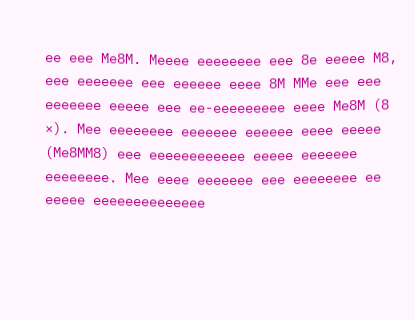ee eee Me8M. Meeee eeeeeeee eee 8e eeeee M8, eee eeeeeee eee eeeeee eeee 8M MMe eee eee eeeeeee eeeee eee ee-eeeeeeeee eeee Me8M (8 ×). Mee eeeeeeee eeeeeee eeeeee eeee eeeee (Me8MM8) eee eeeeeeeeeeee eeeee eeeeeee eeeeeeee. Mee eeee eeeeeee eee eeeeeeee ee eeeee eeeeeeeeeeeeee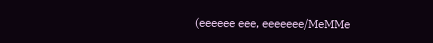(eeeeee eee, eeeeeee/MeMMe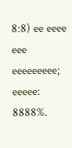8:8) ee eeee eee eeeeeeeee; eeeee: 8888%.